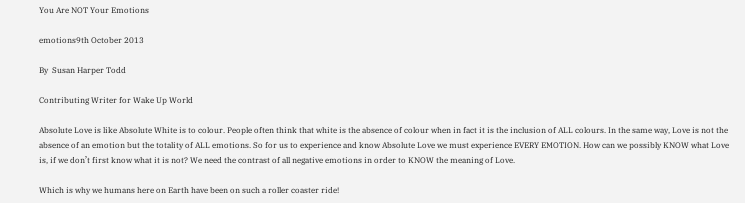You Are NOT Your Emotions

emotions9th October 2013

By  Susan Harper Todd

Contributing Writer for Wake Up World

Absolute Love is like Absolute White is to colour. People often think that white is the absence of colour when in fact it is the inclusion of ALL colours. In the same way, Love is not the absence of an emotion but the totality of ALL emotions. So for us to experience and know Absolute Love we must experience EVERY EMOTION. How can we possibly KNOW what Love is, if we don’t first know what it is not? We need the contrast of all negative emotions in order to KNOW the meaning of Love.

Which is why we humans here on Earth have been on such a roller coaster ride!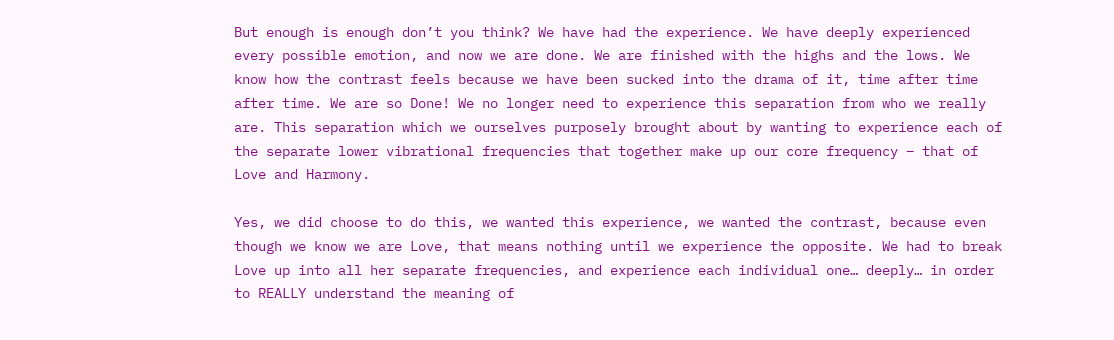But enough is enough don’t you think? We have had the experience. We have deeply experienced every possible emotion, and now we are done. We are finished with the highs and the lows. We know how the contrast feels because we have been sucked into the drama of it, time after time after time. We are so Done! We no longer need to experience this separation from who we really are. This separation which we ourselves purposely brought about by wanting to experience each of the separate lower vibrational frequencies that together make up our core frequency – that of Love and Harmony.

Yes, we did choose to do this, we wanted this experience, we wanted the contrast, because even though we know we are Love, that means nothing until we experience the opposite. We had to break Love up into all her separate frequencies, and experience each individual one… deeply… in order to REALLY understand the meaning of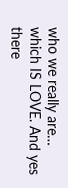who we really are… which IS LOVE. And yes there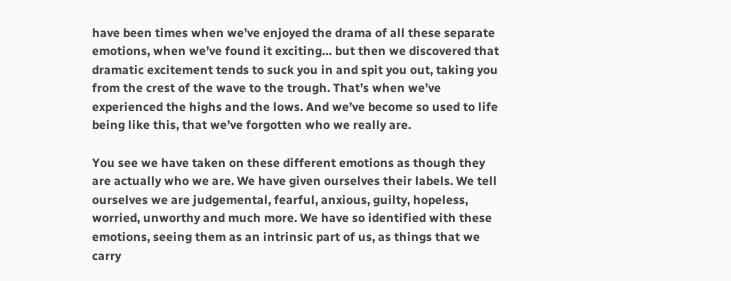have been times when we’ve enjoyed the drama of all these separate emotions, when we’ve found it exciting… but then we discovered that dramatic excitement tends to suck you in and spit you out, taking you from the crest of the wave to the trough. That’s when we’ve experienced the highs and the lows. And we’ve become so used to life being like this, that we’ve forgotten who we really are.

You see we have taken on these different emotions as though they are actually who we are. We have given ourselves their labels. We tell ourselves we are judgemental, fearful, anxious, guilty, hopeless, worried, unworthy and much more. We have so identified with these emotions, seeing them as an intrinsic part of us, as things that we carry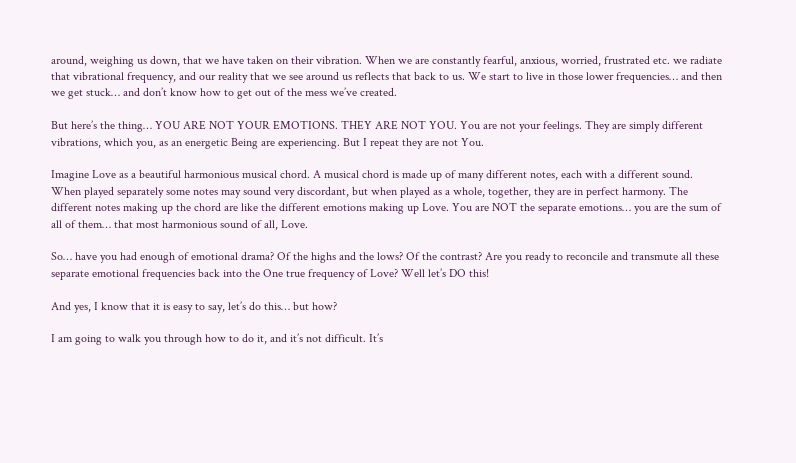around, weighing us down, that we have taken on their vibration. When we are constantly fearful, anxious, worried, frustrated etc. we radiate that vibrational frequency, and our reality that we see around us reflects that back to us. We start to live in those lower frequencies… and then we get stuck… and don’t know how to get out of the mess we’ve created.

But here’s the thing… YOU ARE NOT YOUR EMOTIONS. THEY ARE NOT YOU. You are not your feelings. They are simply different vibrations, which you, as an energetic Being are experiencing. But I repeat they are not You.

Imagine Love as a beautiful harmonious musical chord. A musical chord is made up of many different notes, each with a different sound. When played separately some notes may sound very discordant, but when played as a whole, together, they are in perfect harmony. The different notes making up the chord are like the different emotions making up Love. You are NOT the separate emotions… you are the sum of all of them… that most harmonious sound of all, Love.

So… have you had enough of emotional drama? Of the highs and the lows? Of the contrast? Are you ready to reconcile and transmute all these separate emotional frequencies back into the One true frequency of Love? Well let’s DO this!

And yes, I know that it is easy to say, let’s do this… but how?

I am going to walk you through how to do it, and it’s not difficult. It’s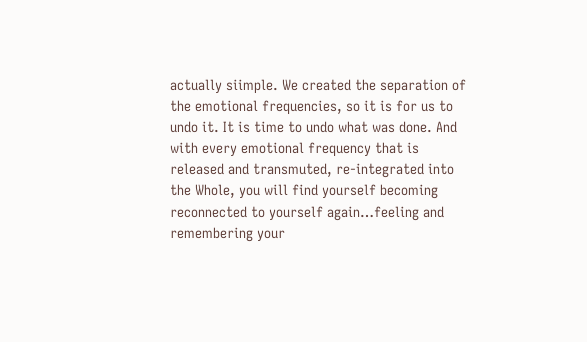actually siimple. We created the separation of the emotional frequencies, so it is for us to undo it. It is time to undo what was done. And with every emotional frequency that is released and transmuted, re-integrated into the Whole, you will find yourself becoming reconnected to yourself again…feeling and remembering your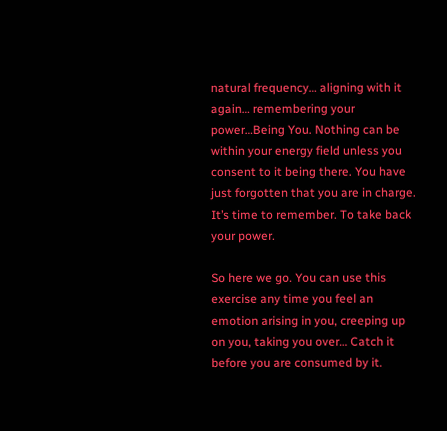natural frequency… aligning with it again… remembering your power…Being You. Nothing can be within your energy field unless you consent to it being there. You have just forgotten that you are in charge. It’s time to remember. To take back your power.

So here we go. You can use this exercise any time you feel an emotion arising in you, creeping up on you, taking you over… Catch it before you are consumed by it.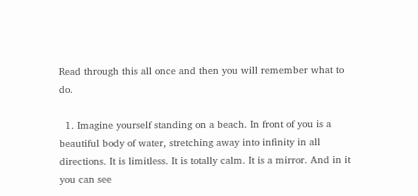Read through this all once and then you will remember what to do.

  1. Imagine yourself standing on a beach. In front of you is a beautiful body of water, stretching away into infinity in all directions. It is limitless. It is totally calm. It is a mirror. And in it you can see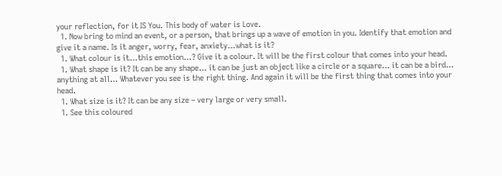your reflection, for it IS You. This body of water is Love.
  1. Now bring to mind an event, or a person, that brings up a wave of emotion in you. Identify that emotion and give it a name. Is it anger, worry, fear, anxiety…what is it?
  1. What colour is it…this emotion…? Give it a colour. It will be the first colour that comes into your head.
  1. What shape is it? It can be any shape… it can be just an object like a circle or a square… it can be a bird… anything at all… Whatever you see is the right thing. And again it will be the first thing that comes into your head.
  1. What size is it? It can be any size – very large or very small.
  1. See this coloured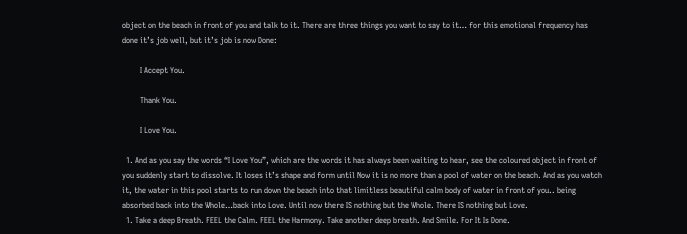object on the beach in front of you and talk to it. There are three things you want to say to it… for this emotional frequency has done it’s job well, but it’s job is now Done:

         I Accept You.

         Thank You.

         I Love You.

  1. And as you say the words “I Love You”, which are the words it has always been waiting to hear, see the coloured object in front of you suddenly start to dissolve. It loses it’s shape and form until Now it is no more than a pool of water on the beach. And as you watch it, the water in this pool starts to run down the beach into that limitless beautiful calm body of water in front of you.. being absorbed back into the Whole…back into Love. Until now there IS nothing but the Whole. There IS nothing but Love.
  1. Take a deep Breath. FEEL the Calm. FEEL the Harmony. Take another deep breath. And Smile. For It Is Done.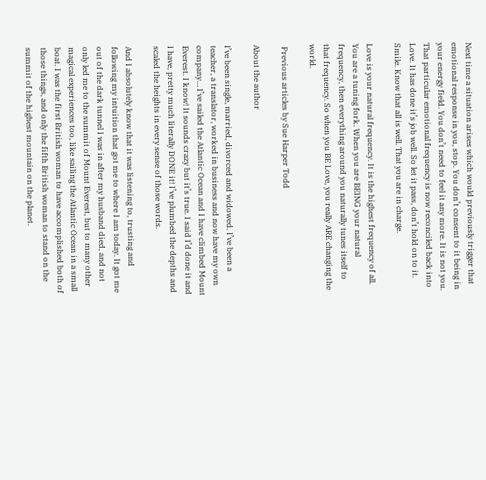Next time a situation arises which would previously trigger that emotional response in you, stop. You don’t consent to it being in your energy field. You don’t need to feel it any more. It is not you. That particular emotional frequency is now reconciled back into Love. It has done it’s job well. So let it pass, don’t hold on to it. Smile. Know that all is well. That you are in charge.

Love is your natural frequency. It is the highest frequency of all. You are a tuning fork. When you are BEING your natural frequency, then everything around you naturally tunes itself to that frequency. So when you BE Love, you really ARE changing the world.

 Previous articles by Sue Harper Todd

About the author

I’ve been single, married, divorced and widowed. I’ve been a teacher, a translator, worked in business and now have my own company… I’ve sailed the Atlantic Ocean and I have climbed Mount Everest. I know! It sounds crazy but it’s true. I said I’d done it and I have, pretty much literally DONE it! I’ve plumbed the depths and scaled the heights in every sense of those words.

And I absolutely know that it was listening to, trusting and following my intuition that got me to where I am today. It got me out of the dark tunnel I was in after my husband died, and not only led me to the summit of Mount Everest, but to many other magical experiences too, like sailing the Atlantic Ocean in a small boat. I was the first British woman to have accomplished both of those things, and only the fifth British woman to stand on the summit of the highest mountain on the planet.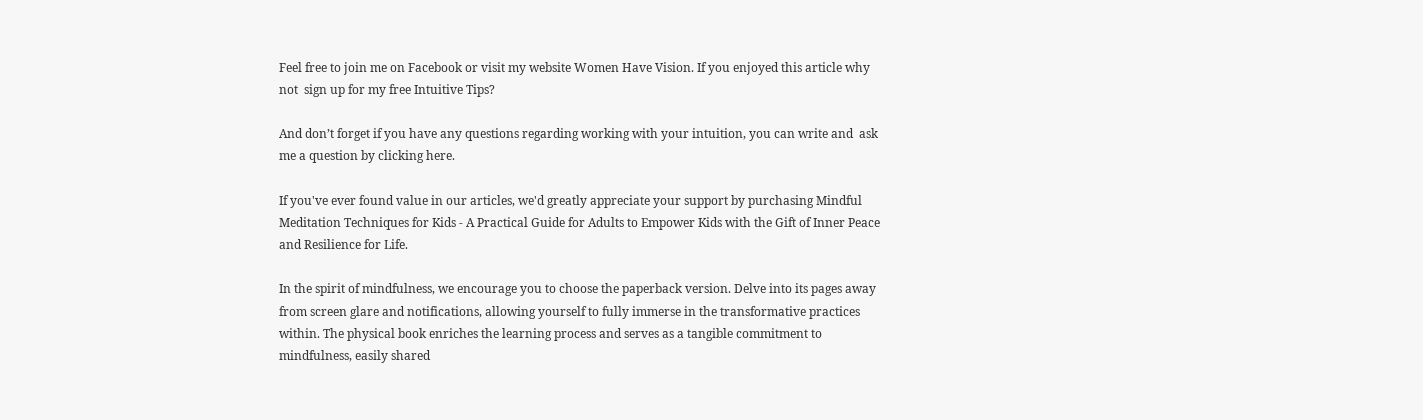Feel free to join me on Facebook or visit my website Women Have Vision. If you enjoyed this article why not  sign up for my free Intuitive Tips?

And don’t forget if you have any questions regarding working with your intuition, you can write and  ask me a question by clicking here.

If you've ever found value in our articles, we'd greatly appreciate your support by purchasing Mindful Meditation Techniques for Kids - A Practical Guide for Adults to Empower Kids with the Gift of Inner Peace and Resilience for Life.

In the spirit of mindfulness, we encourage you to choose the paperback version. Delve into its pages away from screen glare and notifications, allowing yourself to fully immerse in the transformative practices within. The physical book enriches the learning process and serves as a tangible commitment to mindfulness, easily shared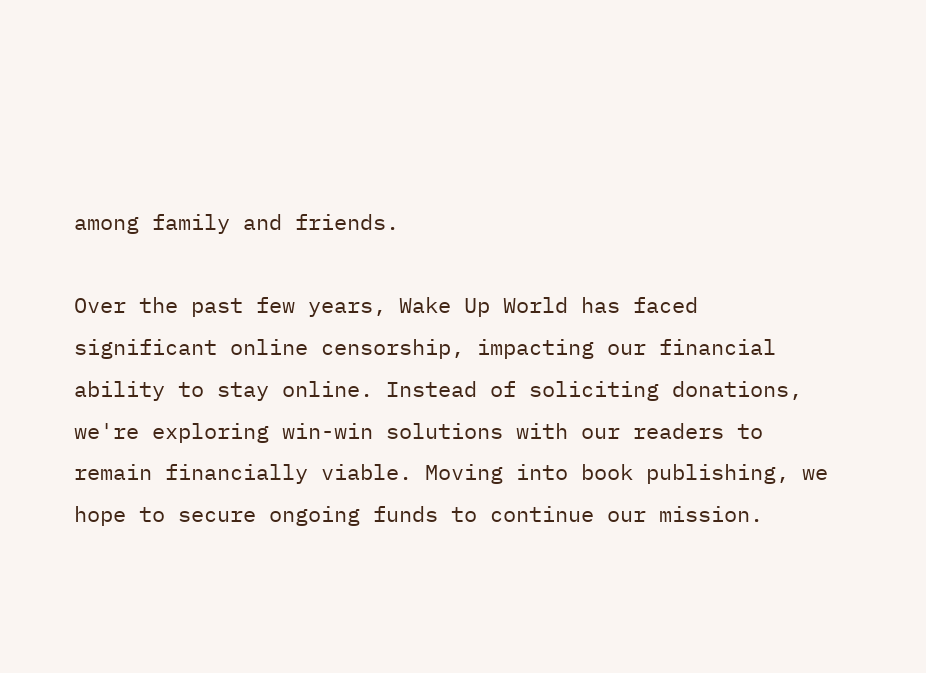among family and friends.

Over the past few years, Wake Up World has faced significant online censorship, impacting our financial ability to stay online. Instead of soliciting donations, we're exploring win-win solutions with our readers to remain financially viable. Moving into book publishing, we hope to secure ongoing funds to continue our mission.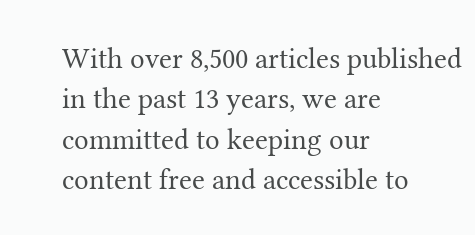With over 8,500 articles published in the past 13 years, we are committed to keeping our content free and accessible to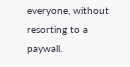everyone, without resorting to a paywall.